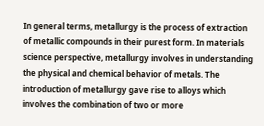In general terms, metallurgy is the process of extraction of metallic compounds in their purest form. In materials science perspective, metallurgy involves in understanding the physical and chemical behavior of metals. The introduction of metallurgy gave rise to alloys which involves the combination of two or more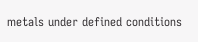metals under defined conditions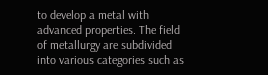to develop a metal with advanced properties. The field of metallurgy are subdivided into various categories such as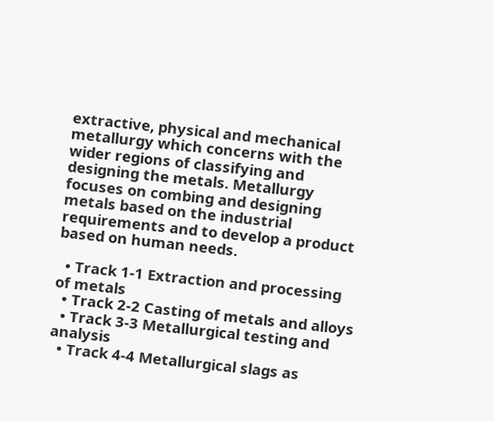extractive, physical and mechanical metallurgy which concerns with the wider regions of classifying and designing the metals. Metallurgy focuses on combing and designing metals based on the industrial requirements and to develop a product based on human needs.

  • Track 1-1 Extraction and processing of metals
  • Track 2-2 Casting of metals and alloys
  • Track 3-3 Metallurgical testing and analysis
  • Track 4-4 Metallurgical slags as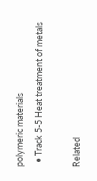polymeric materials
  • Track 5-5 Heat treatment of metals

Related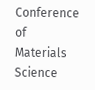Conference of Materials Science